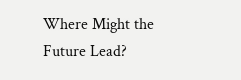Where Might the Future Lead?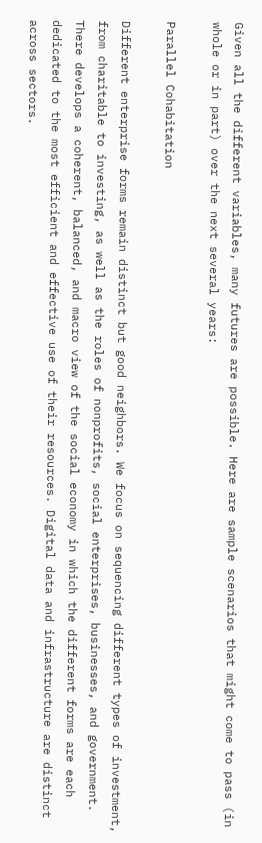Given all the different variables, many futures are possible. Here are sample scenarios that might come to pass (in whole or in part) over the next several years:

Parallel Cohabitation

Different enterprise forms remain distinct but good neighbors. We focus on sequencing different types of investment, from charitable to investing, as well as the roles of nonprofits, social enterprises, businesses, and government. There develops a coherent, balanced, and macro view of the social economy in which the different forms are each dedicated to the most efficient and effective use of their resources. Digital data and infrastructure are distinct across sectors.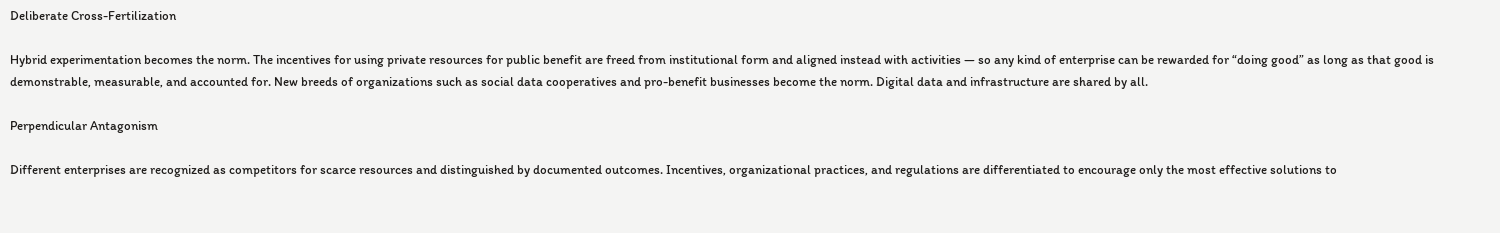Deliberate Cross-Fertilization

Hybrid experimentation becomes the norm. The incentives for using private resources for public benefit are freed from institutional form and aligned instead with activities — so any kind of enterprise can be rewarded for “doing good” as long as that good is demonstrable, measurable, and accounted for. New breeds of organizations such as social data cooperatives and pro-benefit businesses become the norm. Digital data and infrastructure are shared by all.

Perpendicular Antagonism

Different enterprises are recognized as competitors for scarce resources and distinguished by documented outcomes. Incentives, organizational practices, and regulations are differentiated to encourage only the most effective solutions to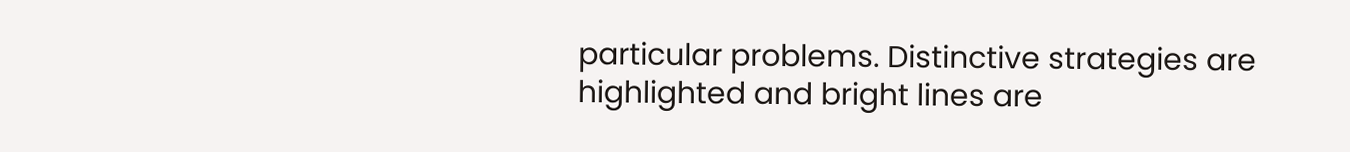particular problems. Distinctive strategies are highlighted and bright lines are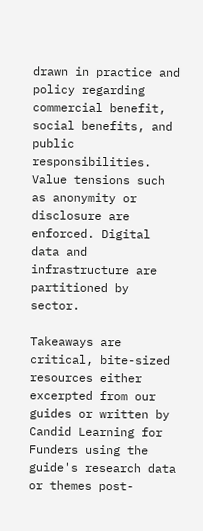drawn in practice and policy regarding commercial benefit, social benefits, and public responsibilities. Value tensions such as anonymity or disclosure are enforced. Digital data and infrastructure are partitioned by sector.

Takeaways are critical, bite-sized resources either excerpted from our guides or written by Candid Learning for Funders using the guide's research data or themes post-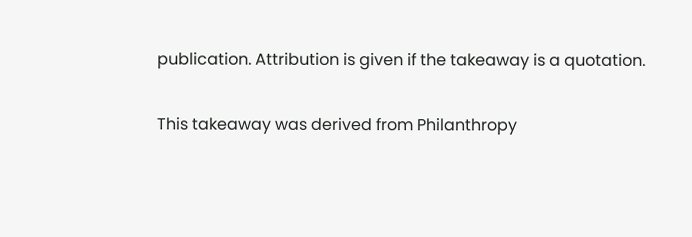publication. Attribution is given if the takeaway is a quotation.

This takeaway was derived from Philanthropy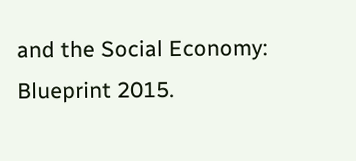and the Social Economy: Blueprint 2015.